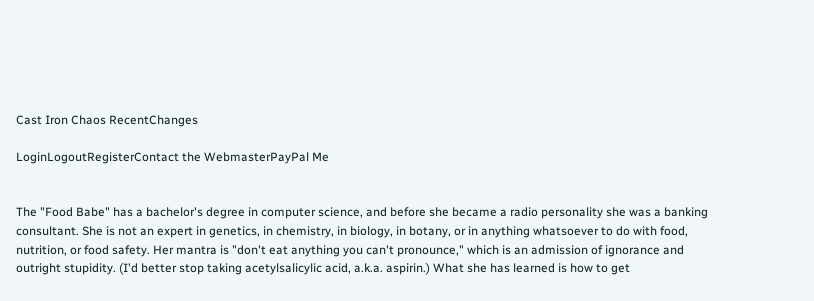Cast Iron Chaos RecentChanges

LoginLogoutRegisterContact the WebmasterPayPal Me


The "Food Babe" has a bachelor's degree in computer science, and before she became a radio personality she was a banking consultant. She is not an expert in genetics, in chemistry, in biology, in botany, or in anything whatsoever to do with food, nutrition, or food safety. Her mantra is "don't eat anything you can't pronounce," which is an admission of ignorance and outright stupidity. (I'd better stop taking acetylsalicylic acid, a.k.a. aspirin.) What she has learned is how to get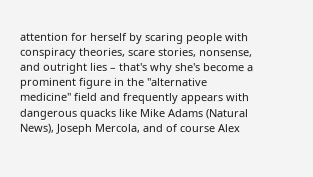attention for herself by scaring people with conspiracy theories, scare stories, nonsense, and outright lies – that's why she's become a prominent figure in the "alternative medicine" field and frequently appears with dangerous quacks like Mike Adams (Natural News), Joseph Mercola, and of course Alex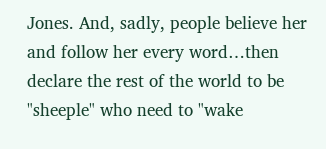Jones. And, sadly, people believe her and follow her every word…then declare the rest of the world to be "sheeple" who need to "wake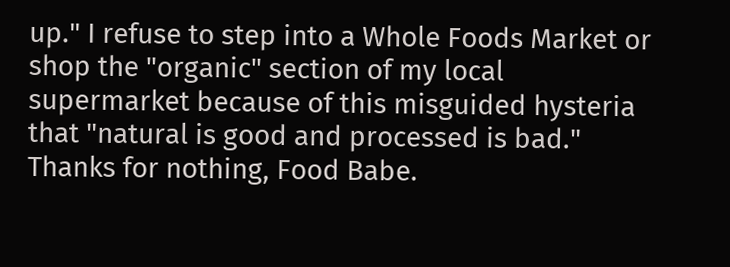up." I refuse to step into a Whole Foods Market or shop the "organic" section of my local supermarket because of this misguided hysteria that "natural is good and processed is bad." Thanks for nothing, Food Babe.